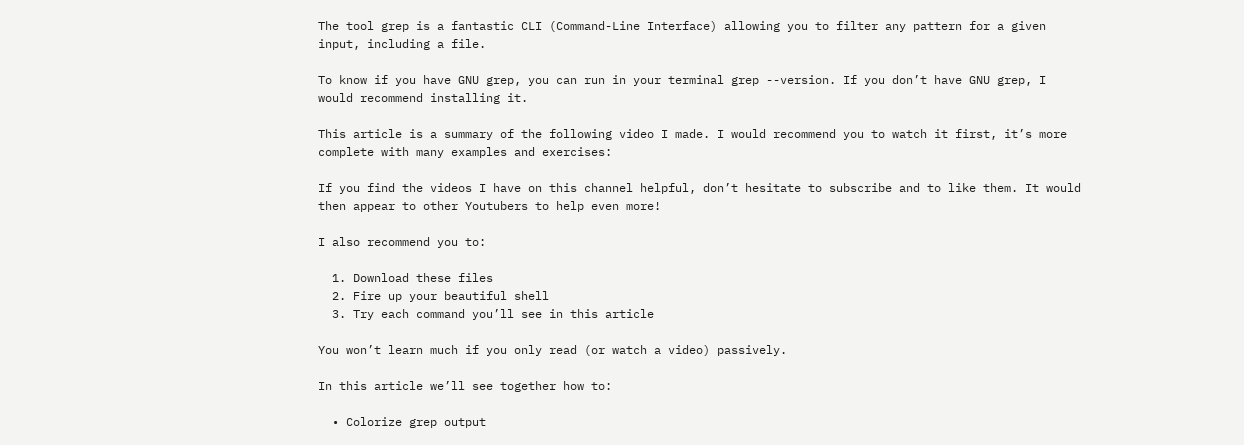The tool grep is a fantastic CLI (Command-Line Interface) allowing you to filter any pattern for a given input, including a file.

To know if you have GNU grep, you can run in your terminal grep --version. If you don’t have GNU grep, I would recommend installing it.

This article is a summary of the following video I made. I would recommend you to watch it first, it’s more complete with many examples and exercises:

If you find the videos I have on this channel helpful, don’t hesitate to subscribe and to like them. It would then appear to other Youtubers to help even more!

I also recommend you to:

  1. Download these files
  2. Fire up your beautiful shell
  3. Try each command you’ll see in this article

You won’t learn much if you only read (or watch a video) passively.

In this article we’ll see together how to:

  • Colorize grep output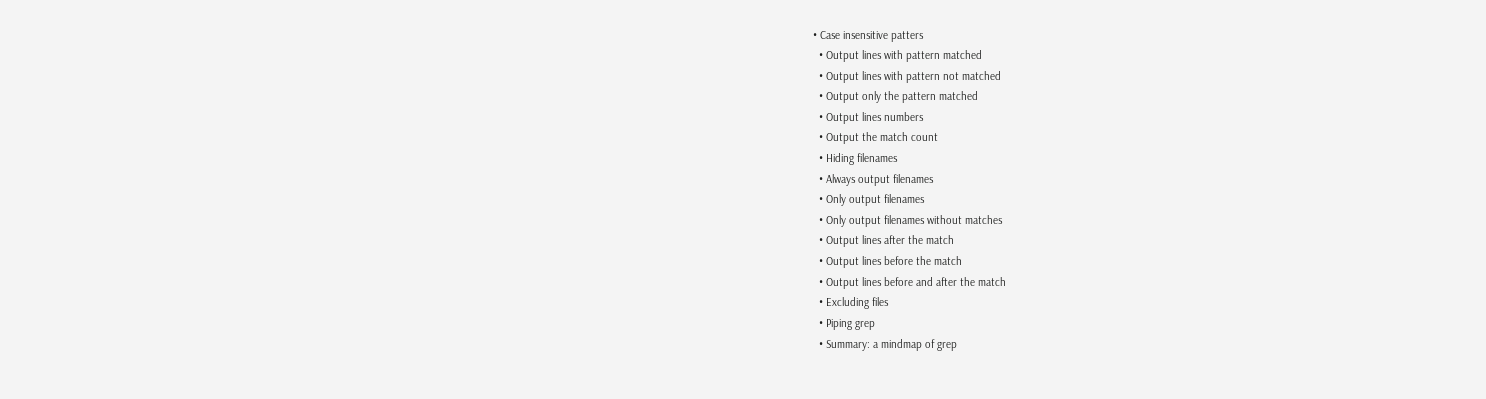• Case insensitive patters
  • Output lines with pattern matched
  • Output lines with pattern not matched
  • Output only the pattern matched
  • Output lines numbers
  • Output the match count
  • Hiding filenames
  • Always output filenames
  • Only output filenames
  • Only output filenames without matches
  • Output lines after the match
  • Output lines before the match
  • Output lines before and after the match
  • Excluding files
  • Piping grep
  • Summary: a mindmap of grep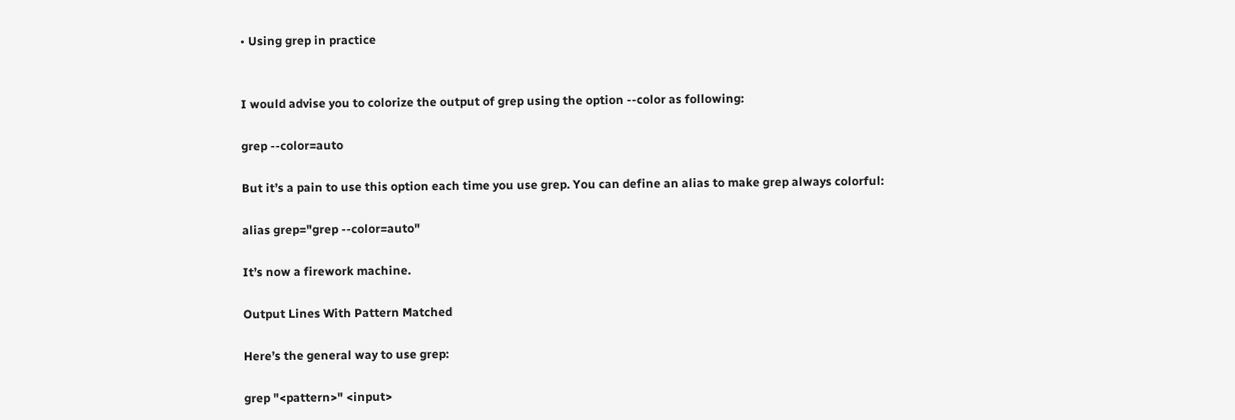• Using grep in practice


I would advise you to colorize the output of grep using the option --color as following:

grep --color=auto

But it’s a pain to use this option each time you use grep. You can define an alias to make grep always colorful:

alias grep="grep --color=auto"

It’s now a firework machine.

Output Lines With Pattern Matched

Here’s the general way to use grep:

grep "<pattern>" <input>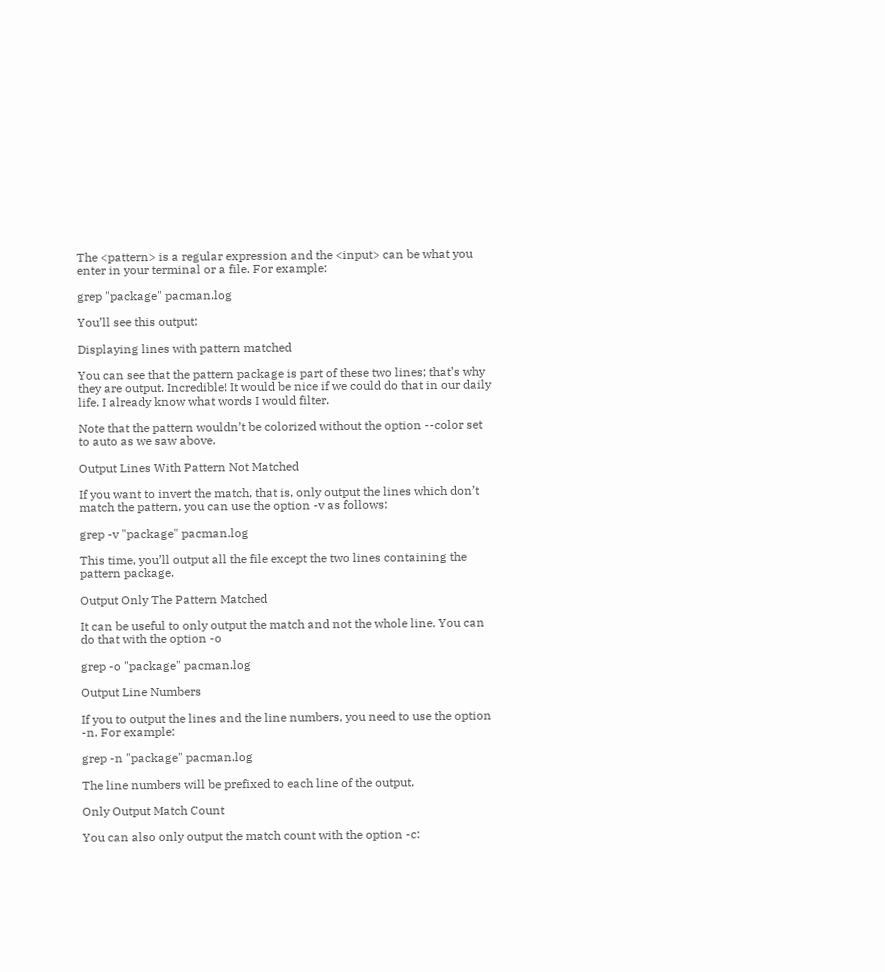The <pattern> is a regular expression and the <input> can be what you enter in your terminal or a file. For example:

grep "package" pacman.log

You’ll see this output:

Displaying lines with pattern matched

You can see that the pattern package is part of these two lines; that’s why they are output. Incredible! It would be nice if we could do that in our daily life. I already know what words I would filter.

Note that the pattern wouldn’t be colorized without the option --color set to auto as we saw above.

Output Lines With Pattern Not Matched

If you want to invert the match, that is, only output the lines which don’t match the pattern, you can use the option -v as follows:

grep -v "package" pacman.log

This time, you’ll output all the file except the two lines containing the pattern package.

Output Only The Pattern Matched

It can be useful to only output the match and not the whole line. You can do that with the option -o

grep -o "package" pacman.log

Output Line Numbers

If you to output the lines and the line numbers, you need to use the option -n. For example:

grep -n "package" pacman.log

The line numbers will be prefixed to each line of the output.

Only Output Match Count

You can also only output the match count with the option -c: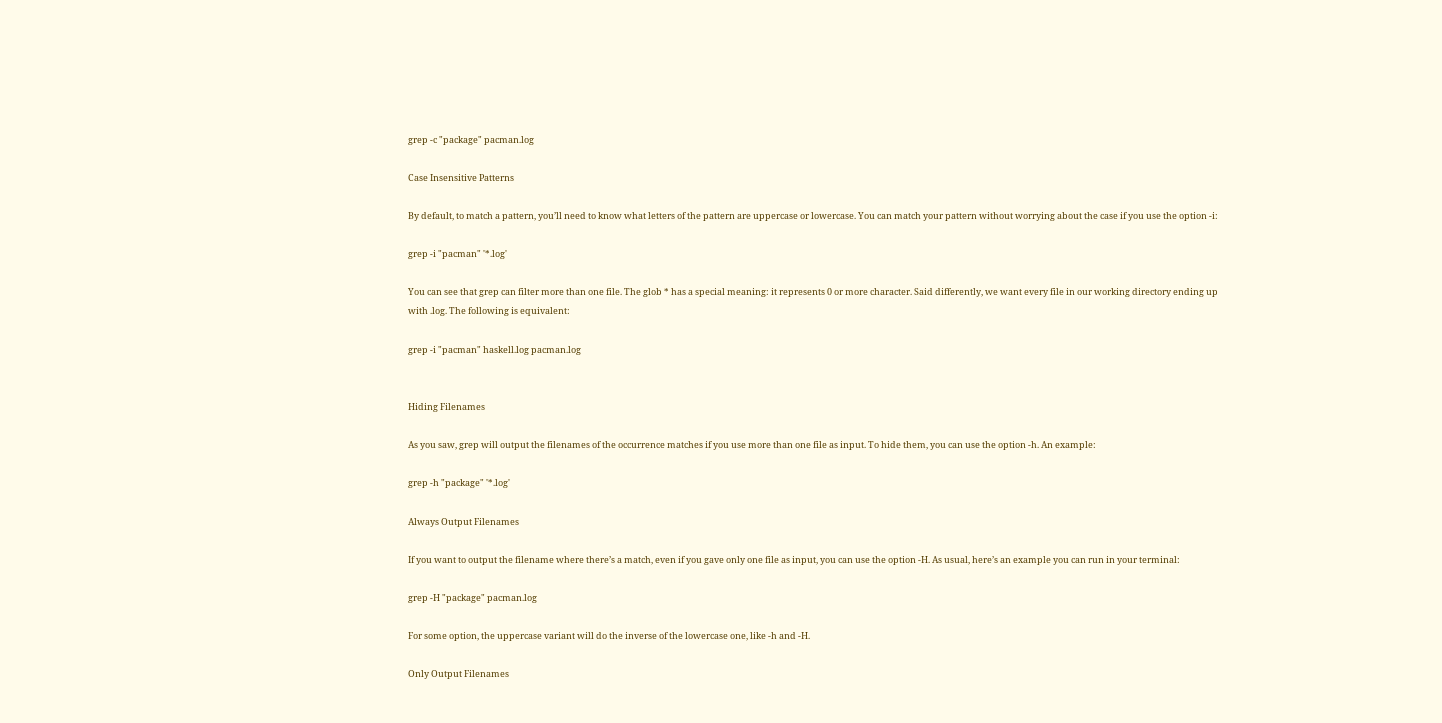grep -c "package" pacman.log

Case Insensitive Patterns

By default, to match a pattern, you’ll need to know what letters of the pattern are uppercase or lowercase. You can match your pattern without worrying about the case if you use the option -i:

grep -i "pacman" '*.log'

You can see that grep can filter more than one file. The glob * has a special meaning: it represents 0 or more character. Said differently, we want every file in our working directory ending up with .log. The following is equivalent:

grep -i "pacman" haskell.log pacman.log


Hiding Filenames

As you saw, grep will output the filenames of the occurrence matches if you use more than one file as input. To hide them, you can use the option -h. An example:

grep -h "package" '*.log'

Always Output Filenames

If you want to output the filename where there’s a match, even if you gave only one file as input, you can use the option -H. As usual, here’s an example you can run in your terminal:

grep -H "package" pacman.log

For some option, the uppercase variant will do the inverse of the lowercase one, like -h and -H.

Only Output Filenames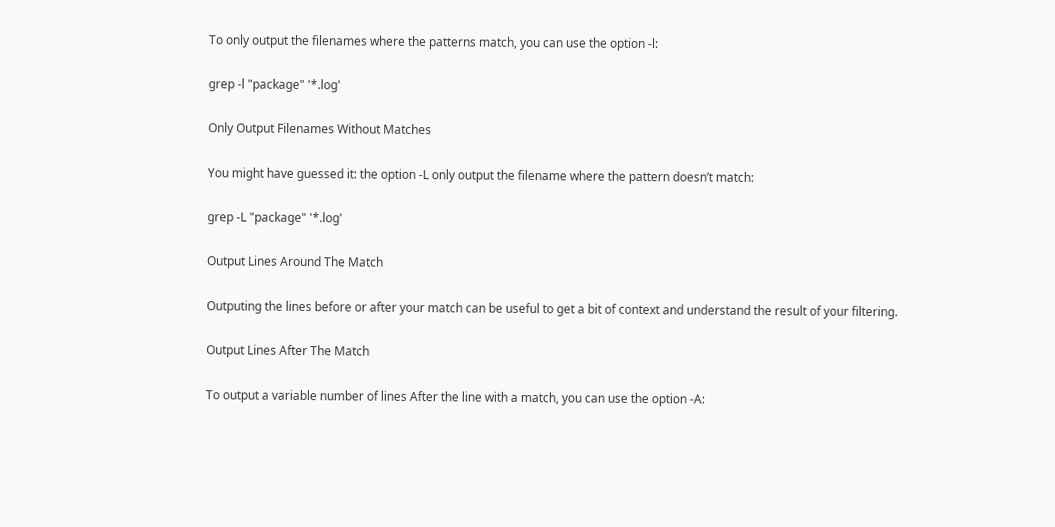To only output the filenames where the patterns match, you can use the option -l:

grep -l "package" '*.log'

Only Output Filenames Without Matches

You might have guessed it: the option -L only output the filename where the pattern doesn’t match:

grep -L "package" '*.log'

Output Lines Around The Match

Outputing the lines before or after your match can be useful to get a bit of context and understand the result of your filtering.

Output Lines After The Match

To output a variable number of lines After the line with a match, you can use the option -A: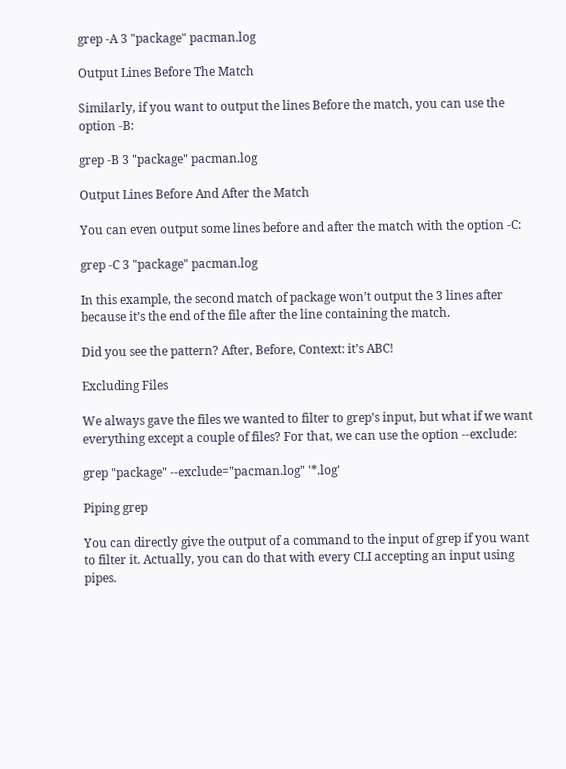grep -A 3 "package" pacman.log

Output Lines Before The Match

Similarly, if you want to output the lines Before the match, you can use the option -B:

grep -B 3 "package" pacman.log

Output Lines Before And After the Match

You can even output some lines before and after the match with the option -C:

grep -C 3 "package" pacman.log

In this example, the second match of package won’t output the 3 lines after because it’s the end of the file after the line containing the match.

Did you see the pattern? After, Before, Context: it’s ABC!

Excluding Files

We always gave the files we wanted to filter to grep’s input, but what if we want everything except a couple of files? For that, we can use the option --exclude:

grep "package" --exclude="pacman.log" '*.log'

Piping grep

You can directly give the output of a command to the input of grep if you want to filter it. Actually, you can do that with every CLI accepting an input using pipes.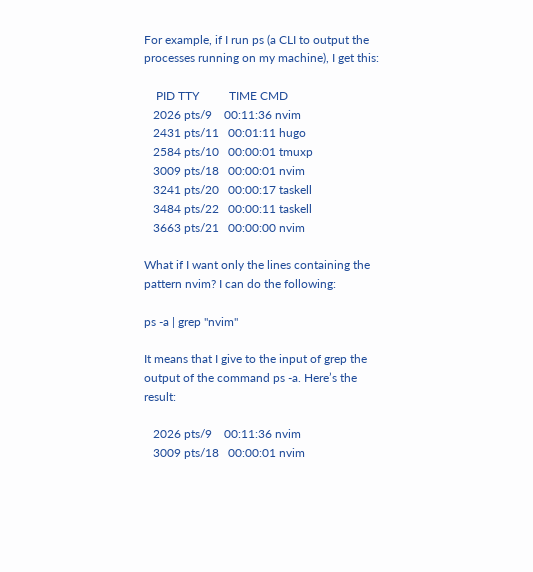For example, if I run ps (a CLI to output the processes running on my machine), I get this:

    PID TTY          TIME CMD
   2026 pts/9    00:11:36 nvim
   2431 pts/11   00:01:11 hugo
   2584 pts/10   00:00:01 tmuxp
   3009 pts/18   00:00:01 nvim
   3241 pts/20   00:00:17 taskell
   3484 pts/22   00:00:11 taskell
   3663 pts/21   00:00:00 nvim

What if I want only the lines containing the pattern nvim? I can do the following:

ps -a | grep "nvim"

It means that I give to the input of grep the output of the command ps -a. Here’s the result:

   2026 pts/9    00:11:36 nvim
   3009 pts/18   00:00:01 nvim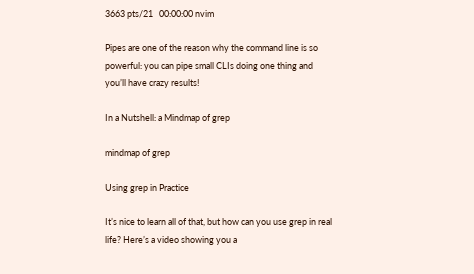3663 pts/21   00:00:00 nvim

Pipes are one of the reason why the command line is so powerful: you can pipe small CLIs doing one thing and you’ll have crazy results!

In a Nutshell: a Mindmap of grep

mindmap of grep

Using grep in Practice

It’s nice to learn all of that, but how can you use grep in real life? Here’s a video showing you a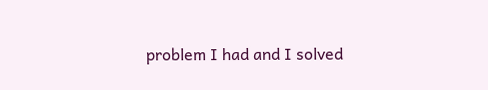problem I had and I solved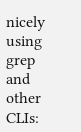nicely using grep and other CLIs: